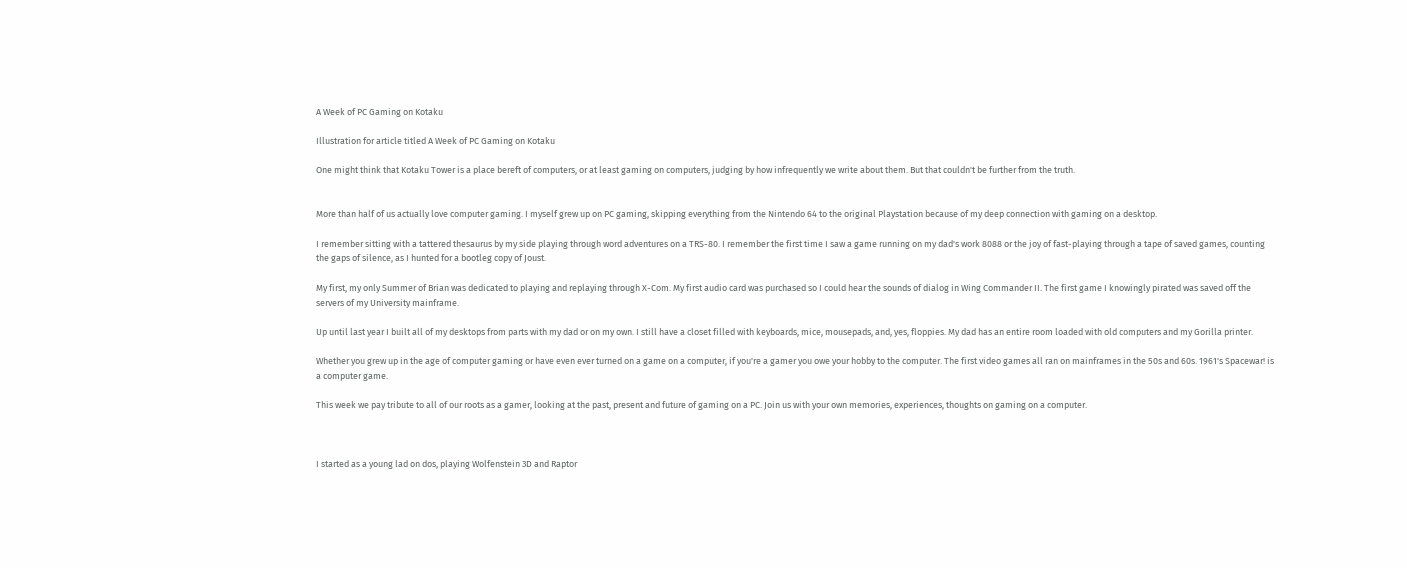A Week of PC Gaming on Kotaku

Illustration for article titled A Week of PC Gaming on Kotaku

One might think that Kotaku Tower is a place bereft of computers, or at least gaming on computers, judging by how infrequently we write about them. But that couldn't be further from the truth.


More than half of us actually love computer gaming. I myself grew up on PC gaming, skipping everything from the Nintendo 64 to the original Playstation because of my deep connection with gaming on a desktop.

I remember sitting with a tattered thesaurus by my side playing through word adventures on a TRS-80. I remember the first time I saw a game running on my dad's work 8088 or the joy of fast-playing through a tape of saved games, counting the gaps of silence, as I hunted for a bootleg copy of Joust.

My first, my only Summer of Brian was dedicated to playing and replaying through X-Com. My first audio card was purchased so I could hear the sounds of dialog in Wing Commander II. The first game I knowingly pirated was saved off the servers of my University mainframe.

Up until last year I built all of my desktops from parts with my dad or on my own. I still have a closet filled with keyboards, mice, mousepads, and, yes, floppies. My dad has an entire room loaded with old computers and my Gorilla printer.

Whether you grew up in the age of computer gaming or have even ever turned on a game on a computer, if you're a gamer you owe your hobby to the computer. The first video games all ran on mainframes in the 50s and 60s. 1961's Spacewar! is a computer game.

This week we pay tribute to all of our roots as a gamer, looking at the past, present and future of gaming on a PC. Join us with your own memories, experiences, thoughts on gaming on a computer.



I started as a young lad on dos, playing Wolfenstein 3D and Raptor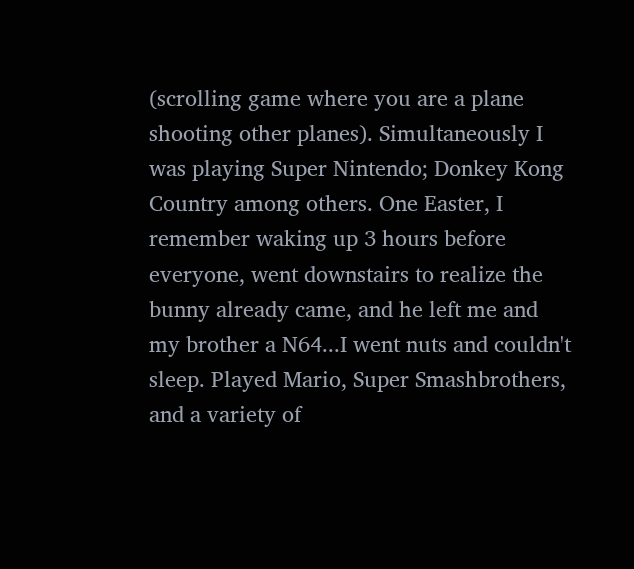(scrolling game where you are a plane shooting other planes). Simultaneously I was playing Super Nintendo; Donkey Kong Country among others. One Easter, I remember waking up 3 hours before everyone, went downstairs to realize the bunny already came, and he left me and my brother a N64...I went nuts and couldn't sleep. Played Mario, Super Smashbrothers, and a variety of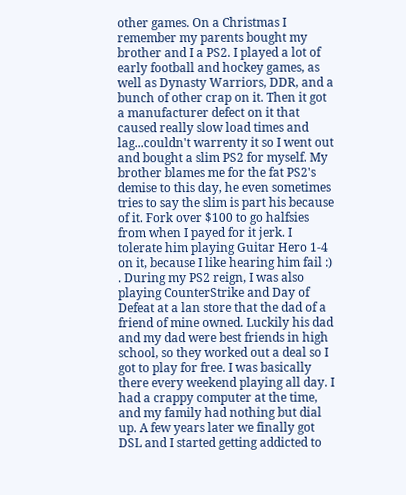other games. On a Christmas I remember my parents bought my brother and I a PS2. I played a lot of early football and hockey games, as well as Dynasty Warriors, DDR, and a bunch of other crap on it. Then it got a manufacturer defect on it that caused really slow load times and lag...couldn't warrenty it so I went out and bought a slim PS2 for myself. My brother blames me for the fat PS2's demise to this day, he even sometimes tries to say the slim is part his because of it. Fork over $100 to go halfsies from when I payed for it jerk. I tolerate him playing Guitar Hero 1-4 on it, because I like hearing him fail :) . During my PS2 reign, I was also playing CounterStrike and Day of Defeat at a lan store that the dad of a friend of mine owned. Luckily his dad and my dad were best friends in high school, so they worked out a deal so I got to play for free. I was basically there every weekend playing all day. I had a crappy computer at the time, and my family had nothing but dial up. A few years later we finally got DSL and I started getting addicted to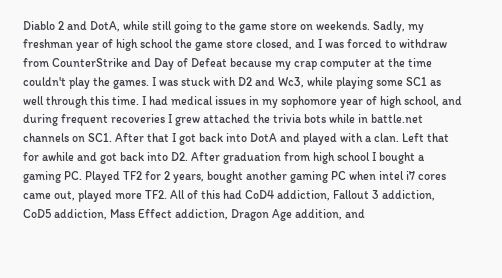Diablo 2 and DotA, while still going to the game store on weekends. Sadly, my freshman year of high school the game store closed, and I was forced to withdraw from CounterStrike and Day of Defeat because my crap computer at the time couldn't play the games. I was stuck with D2 and Wc3, while playing some SC1 as well through this time. I had medical issues in my sophomore year of high school, and during frequent recoveries I grew attached the trivia bots while in battle.net channels on SC1. After that I got back into DotA and played with a clan. Left that for awhile and got back into D2. After graduation from high school I bought a gaming PC. Played TF2 for 2 years, bought another gaming PC when intel i7 cores came out, played more TF2. All of this had CoD4 addiction, Fallout 3 addiction, CoD5 addiction, Mass Effect addiction, Dragon Age addition, and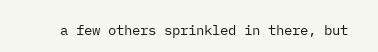a few others sprinkled in there, but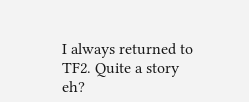I always returned to TF2. Quite a story eh?